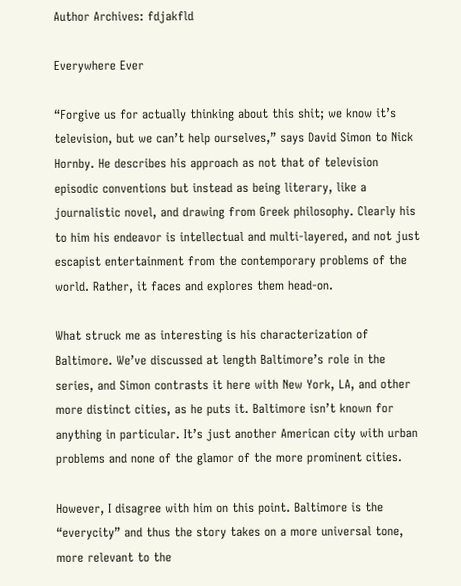Author Archives: fdjakfld

Everywhere Ever

“Forgive us for actually thinking about this shit; we know it’s television, but we can’t help ourselves,” says David Simon to Nick Hornby. He describes his approach as not that of television episodic conventions but instead as being literary, like a journalistic novel, and drawing from Greek philosophy. Clearly his to him his endeavor is intellectual and multi-layered, and not just escapist entertainment from the contemporary problems of the world. Rather, it faces and explores them head-on.

What struck me as interesting is his characterization of Baltimore. We’ve discussed at length Baltimore’s role in the series, and Simon contrasts it here with New York, LA, and other more distinct cities, as he puts it. Baltimore isn’t known for anything in particular. It’s just another American city with urban problems and none of the glamor of the more prominent cities.

However, I disagree with him on this point. Baltimore is the “everycity” and thus the story takes on a more universal tone, more relevant to the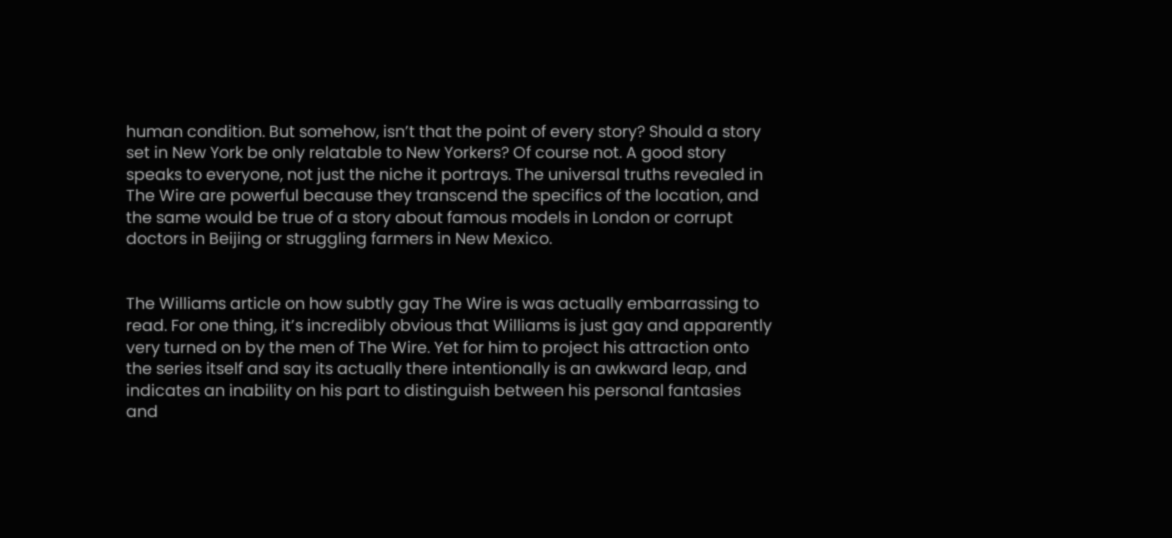human condition. But somehow, isn’t that the point of every story? Should a story set in New York be only relatable to New Yorkers? Of course not. A good story speaks to everyone, not just the niche it portrays. The universal truths revealed in The Wire are powerful because they transcend the specifics of the location, and the same would be true of a story about famous models in London or corrupt doctors in Beijing or struggling farmers in New Mexico.


The Williams article on how subtly gay The Wire is was actually embarrassing to read. For one thing, it’s incredibly obvious that Williams is just gay and apparently very turned on by the men of The Wire. Yet for him to project his attraction onto the series itself and say its actually there intentionally is an awkward leap, and indicates an inability on his part to distinguish between his personal fantasies and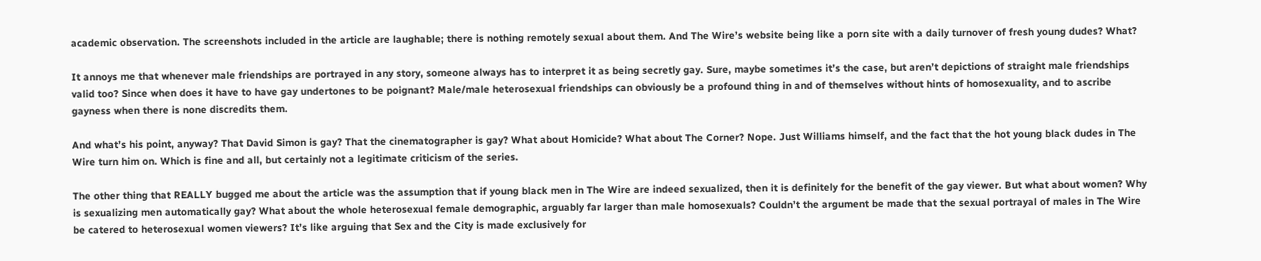academic observation. The screenshots included in the article are laughable; there is nothing remotely sexual about them. And The Wire’s website being like a porn site with a daily turnover of fresh young dudes? What?

It annoys me that whenever male friendships are portrayed in any story, someone always has to interpret it as being secretly gay. Sure, maybe sometimes it’s the case, but aren’t depictions of straight male friendships valid too? Since when does it have to have gay undertones to be poignant? Male/male heterosexual friendships can obviously be a profound thing in and of themselves without hints of homosexuality, and to ascribe gayness when there is none discredits them.

And what’s his point, anyway? That David Simon is gay? That the cinematographer is gay? What about Homicide? What about The Corner? Nope. Just Williams himself, and the fact that the hot young black dudes in The Wire turn him on. Which is fine and all, but certainly not a legitimate criticism of the series.

The other thing that REALLY bugged me about the article was the assumption that if young black men in The Wire are indeed sexualized, then it is definitely for the benefit of the gay viewer. But what about women? Why is sexualizing men automatically gay? What about the whole heterosexual female demographic, arguably far larger than male homosexuals? Couldn’t the argument be made that the sexual portrayal of males in The Wire be catered to heterosexual women viewers? It’s like arguing that Sex and the City is made exclusively for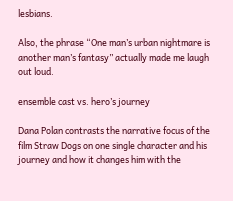lesbians.

Also, the phrase “One man’s urban nightmare is another man’s fantasy” actually made me laugh out loud.

ensemble cast vs. hero’s journey

Dana Polan contrasts the narrative focus of the film Straw Dogs on one single character and his journey and how it changes him with the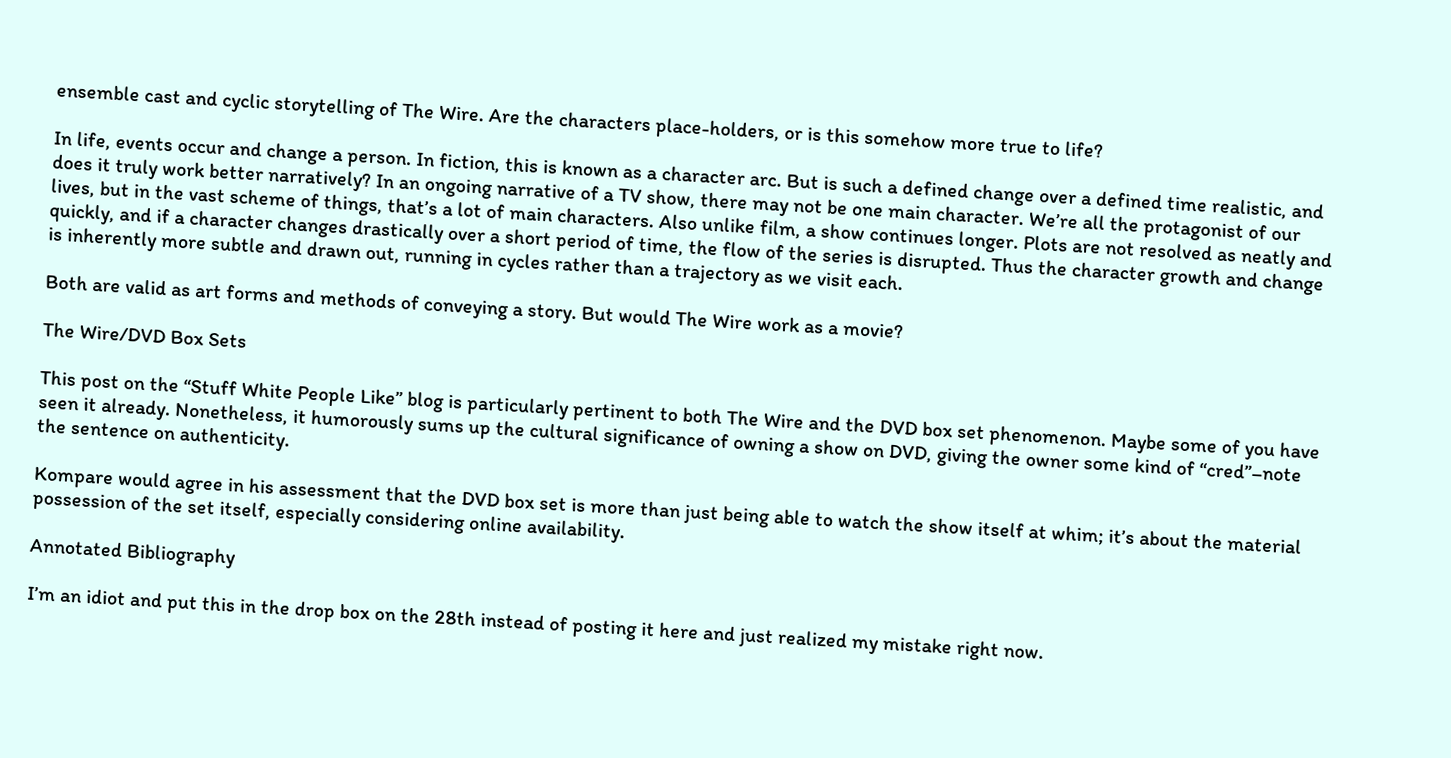ensemble cast and cyclic storytelling of The Wire. Are the characters place-holders, or is this somehow more true to life?

In life, events occur and change a person. In fiction, this is known as a character arc. But is such a defined change over a defined time realistic, and does it truly work better narratively? In an ongoing narrative of a TV show, there may not be one main character. We’re all the protagonist of our lives, but in the vast scheme of things, that’s a lot of main characters. Also unlike film, a show continues longer. Plots are not resolved as neatly and quickly, and if a character changes drastically over a short period of time, the flow of the series is disrupted. Thus the character growth and change is inherently more subtle and drawn out, running in cycles rather than a trajectory as we visit each.

Both are valid as art forms and methods of conveying a story. But would The Wire work as a movie?

The Wire/DVD Box Sets

This post on the “Stuff White People Like” blog is particularly pertinent to both The Wire and the DVD box set phenomenon. Maybe some of you have seen it already. Nonetheless, it humorously sums up the cultural significance of owning a show on DVD, giving the owner some kind of “cred”–note the sentence on authenticity.

Kompare would agree in his assessment that the DVD box set is more than just being able to watch the show itself at whim; it’s about the material possession of the set itself, especially considering online availability.

Annotated Bibliography

I’m an idiot and put this in the drop box on the 28th instead of posting it here and just realized my mistake right now.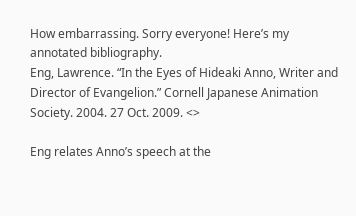How embarrassing. Sorry everyone! Here’s my annotated bibliography.
Eng, Lawrence. “In the Eyes of Hideaki Anno, Writer and Director of Evangelion.” Cornell Japanese Animation Society. 2004. 27 Oct. 2009. <>

Eng relates Anno’s speech at the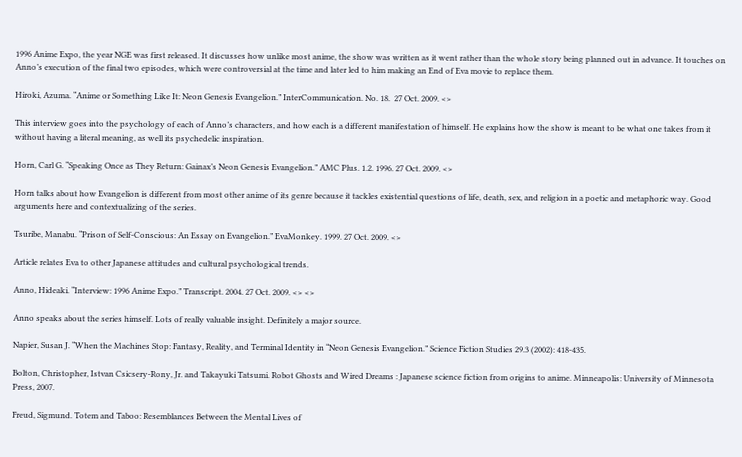1996 Anime Expo, the year NGE was first released. It discusses how unlike most anime, the show was written as it went rather than the whole story being planned out in advance. It touches on Anno’s execution of the final two episodes, which were controversial at the time and later led to him making an End of Eva movie to replace them.

Hiroki, Azuma. “Anime or Something Like It: Neon Genesis Evangelion.” InterCommunication. No. 18.  27 Oct. 2009. <>

This interview goes into the psychology of each of Anno’s characters, and how each is a different manifestation of himself. He explains how the show is meant to be what one takes from it without having a literal meaning, as well its psychedelic inspiration.

Horn, Carl G. “Speaking Once as They Return: Gainax’s Neon Genesis Evangelion.” AMC Plus. 1.2. 1996. 27 Oct. 2009. <>

Horn talks about how Evangelion is different from most other anime of its genre because it tackles existential questions of life, death, sex, and religion in a poetic and metaphoric way. Good arguments here and contextualizing of the series.

Tsuribe, Manabu. “Prison of Self-Conscious: An Essay on Evangelion.” EvaMonkey. 1999. 27 Oct. 2009. <>

Article relates Eva to other Japanese attitudes and cultural psychological trends.

Anno, Hideaki. “Interview: 1996 Anime Expo.” Transcript. 2004. 27 Oct. 2009. <> <>

Anno speaks about the series himself. Lots of really valuable insight. Definitely a major source.

Napier, Susan J. “When the Machines Stop: Fantasy, Reality, and Terminal Identity in “Neon Genesis Evangelion.” Science Fiction Studies 29.3 (2002): 418-435.

Bolton, Christopher, Istvan Csicsery-Rony, Jr. and Takayuki Tatsumi. Robot Ghosts and Wired Dreams : Japanese science fiction from origins to anime. Minneapolis: University of Minnesota Press, 2007.

Freud, Sigmund. Totem and Taboo: Resemblances Between the Mental Lives of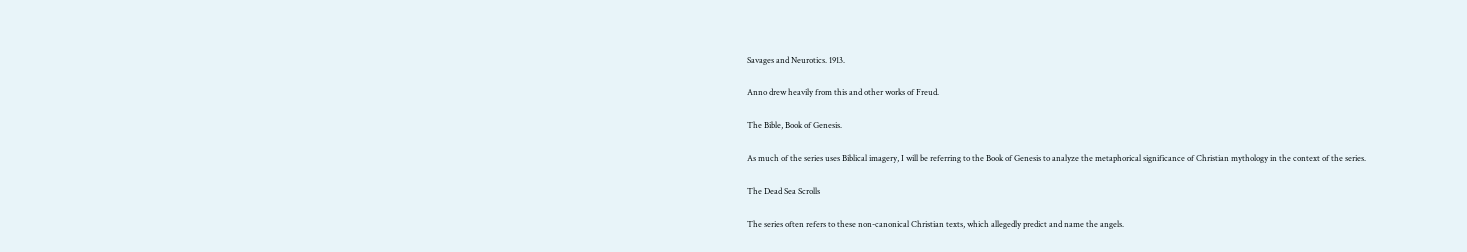Savages and Neurotics. 1913.

Anno drew heavily from this and other works of Freud.

The Bible, Book of Genesis.

As much of the series uses Biblical imagery, I will be referring to the Book of Genesis to analyze the metaphorical significance of Christian mythology in the context of the series.

The Dead Sea Scrolls

The series often refers to these non-canonical Christian texts, which allegedly predict and name the angels.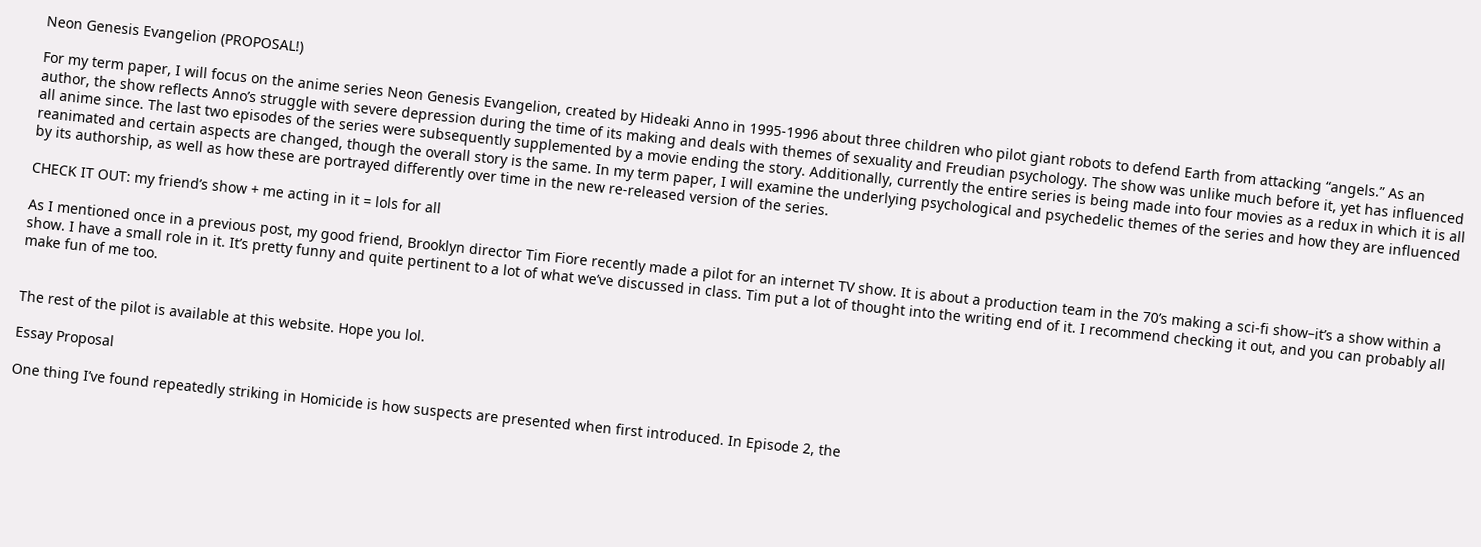Neon Genesis Evangelion (PROPOSAL!)

For my term paper, I will focus on the anime series Neon Genesis Evangelion, created by Hideaki Anno in 1995-1996 about three children who pilot giant robots to defend Earth from attacking “angels.” As an author, the show reflects Anno’s struggle with severe depression during the time of its making and deals with themes of sexuality and Freudian psychology. The show was unlike much before it, yet has influenced all anime since. The last two episodes of the series were subsequently supplemented by a movie ending the story. Additionally, currently the entire series is being made into four movies as a redux in which it is all reanimated and certain aspects are changed, though the overall story is the same. In my term paper, I will examine the underlying psychological and psychedelic themes of the series and how they are influenced by its authorship, as well as how these are portrayed differently over time in the new re-released version of the series.

CHECK IT OUT: my friend’s show + me acting in it = lols for all

As I mentioned once in a previous post, my good friend, Brooklyn director Tim Fiore recently made a pilot for an internet TV show. It is about a production team in the 70’s making a sci-fi show–it’s a show within a show. I have a small role in it. It’s pretty funny and quite pertinent to a lot of what we’ve discussed in class. Tim put a lot of thought into the writing end of it. I recommend checking it out, and you can probably all make fun of me too.


The rest of the pilot is available at this website. Hope you lol.

Essay Proposal

One thing I’ve found repeatedly striking in Homicide is how suspects are presented when first introduced. In Episode 2, the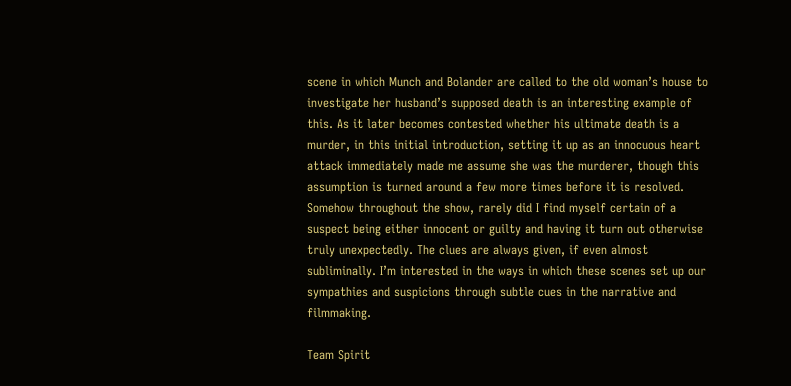scene in which Munch and Bolander are called to the old woman’s house to investigate her husband’s supposed death is an interesting example of this. As it later becomes contested whether his ultimate death is a murder, in this initial introduction, setting it up as an innocuous heart attack immediately made me assume she was the murderer, though this assumption is turned around a few more times before it is resolved. Somehow throughout the show, rarely did I find myself certain of a suspect being either innocent or guilty and having it turn out otherwise truly unexpectedly. The clues are always given, if even almost subliminally. I’m interested in the ways in which these scenes set up our sympathies and suspicions through subtle cues in the narrative and filmmaking.

Team Spirit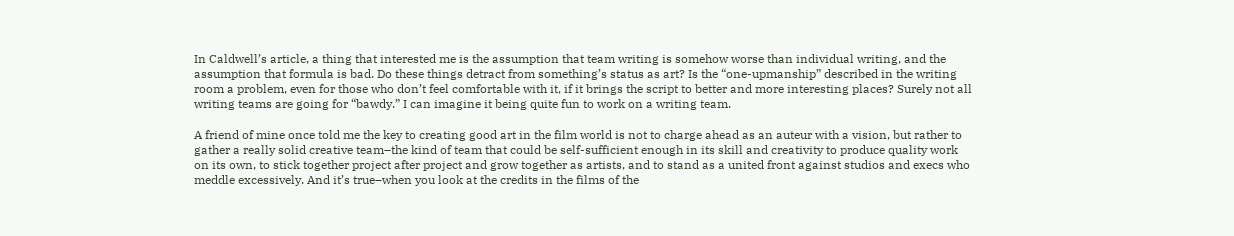In Caldwell’s article, a thing that interested me is the assumption that team writing is somehow worse than individual writing, and the assumption that formula is bad. Do these things detract from something’s status as art? Is the “one-upmanship” described in the writing room a problem, even for those who don’t feel comfortable with it, if it brings the script to better and more interesting places? Surely not all writing teams are going for “bawdy.” I can imagine it being quite fun to work on a writing team.

A friend of mine once told me the key to creating good art in the film world is not to charge ahead as an auteur with a vision, but rather to gather a really solid creative team–the kind of team that could be self-sufficient enough in its skill and creativity to produce quality work on its own, to stick together project after project and grow together as artists, and to stand as a united front against studios and execs who meddle excessively. And it’s true–when you look at the credits in the films of the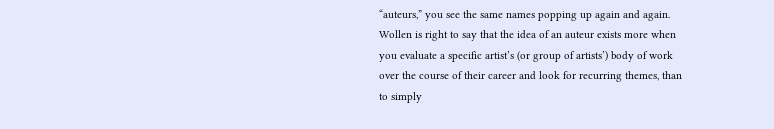“auteurs,” you see the same names popping up again and again. Wollen is right to say that the idea of an auteur exists more when you evaluate a specific artist’s (or group of artists’) body of work over the course of their career and look for recurring themes, than to simply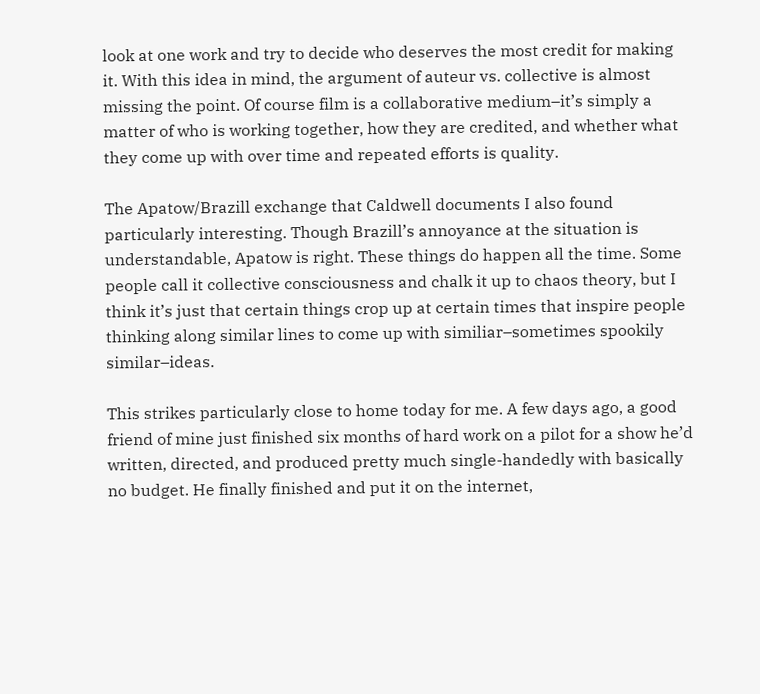look at one work and try to decide who deserves the most credit for making it. With this idea in mind, the argument of auteur vs. collective is almost missing the point. Of course film is a collaborative medium–it’s simply a matter of who is working together, how they are credited, and whether what they come up with over time and repeated efforts is quality.

The Apatow/Brazill exchange that Caldwell documents I also found particularly interesting. Though Brazill’s annoyance at the situation is understandable, Apatow is right. These things do happen all the time. Some people call it collective consciousness and chalk it up to chaos theory, but I think it’s just that certain things crop up at certain times that inspire people thinking along similar lines to come up with similiar–sometimes spookily similar–ideas.

This strikes particularly close to home today for me. A few days ago, a good friend of mine just finished six months of hard work on a pilot for a show he’d written, directed, and produced pretty much single-handedly with basically no budget. He finally finished and put it on the internet,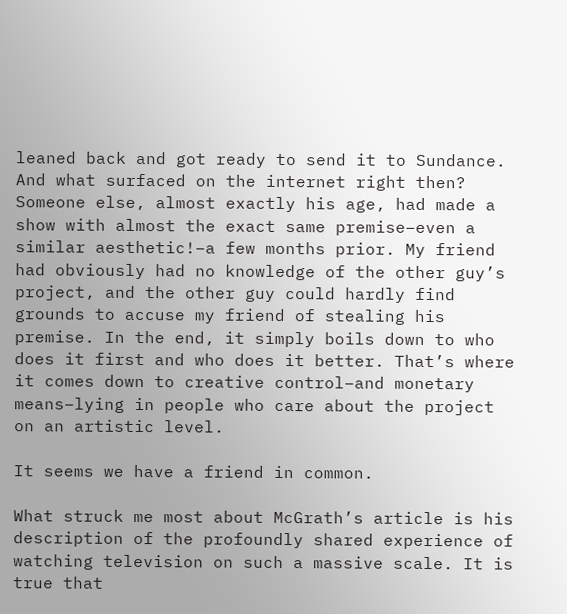leaned back and got ready to send it to Sundance. And what surfaced on the internet right then? Someone else, almost exactly his age, had made a show with almost the exact same premise–even a similar aesthetic!–a few months prior. My friend had obviously had no knowledge of the other guy’s project, and the other guy could hardly find grounds to accuse my friend of stealing his premise. In the end, it simply boils down to who does it first and who does it better. That’s where it comes down to creative control–and monetary means–lying in people who care about the project on an artistic level.

It seems we have a friend in common.

What struck me most about McGrath’s article is his description of the profoundly shared experience of watching television on such a massive scale. It is true that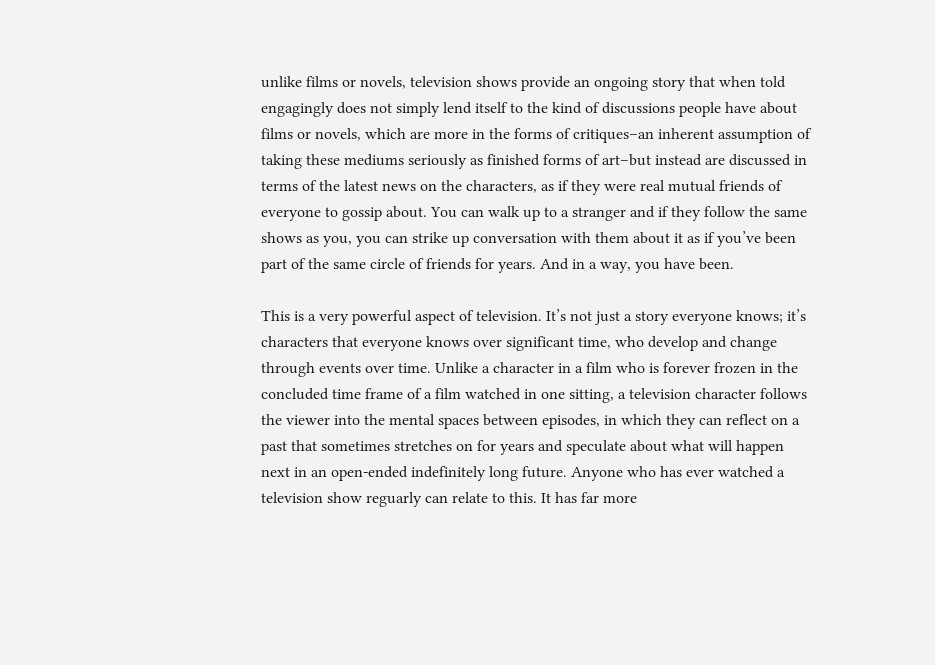unlike films or novels, television shows provide an ongoing story that when told engagingly does not simply lend itself to the kind of discussions people have about films or novels, which are more in the forms of critiques–an inherent assumption of taking these mediums seriously as finished forms of art–but instead are discussed in terms of the latest news on the characters, as if they were real mutual friends of everyone to gossip about. You can walk up to a stranger and if they follow the same shows as you, you can strike up conversation with them about it as if you’ve been part of the same circle of friends for years. And in a way, you have been.

This is a very powerful aspect of television. It’s not just a story everyone knows; it’s characters that everyone knows over significant time, who develop and change through events over time. Unlike a character in a film who is forever frozen in the concluded time frame of a film watched in one sitting, a television character follows the viewer into the mental spaces between episodes, in which they can reflect on a past that sometimes stretches on for years and speculate about what will happen next in an open-ended indefinitely long future. Anyone who has ever watched a television show reguarly can relate to this. It has far more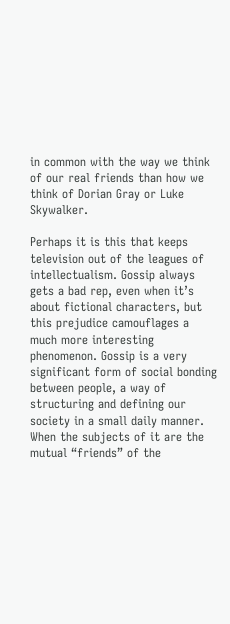in common with the way we think of our real friends than how we think of Dorian Gray or Luke Skywalker.

Perhaps it is this that keeps television out of the leagues of intellectualism. Gossip always gets a bad rep, even when it’s about fictional characters, but this prejudice camouflages a much more interesting phenomenon. Gossip is a very significant form of social bonding between people, a way of structuring and defining our society in a small daily manner. When the subjects of it are the mutual “friends” of the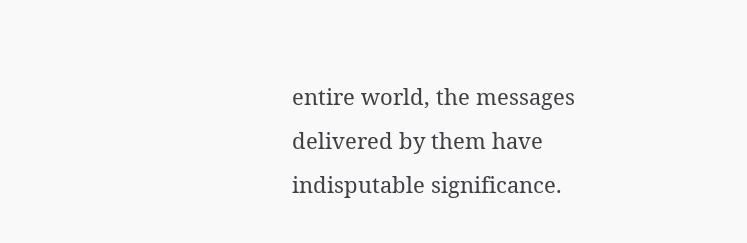entire world, the messages delivered by them have indisputable significance.